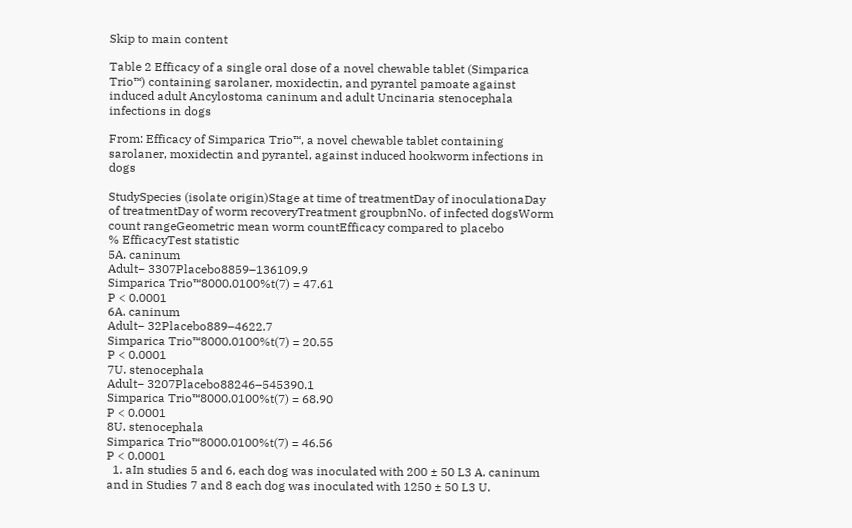Skip to main content

Table 2 Efficacy of a single oral dose of a novel chewable tablet (Simparica Trio™) containing sarolaner, moxidectin, and pyrantel pamoate against induced adult Ancylostoma caninum and adult Uncinaria stenocephala infections in dogs

From: Efficacy of Simparica Trio™, a novel chewable tablet containing sarolaner, moxidectin and pyrantel, against induced hookworm infections in dogs

StudySpecies (isolate origin)Stage at time of treatmentDay of inoculationaDay of treatmentDay of worm recoveryTreatment groupbnNo. of infected dogsWorm count rangeGeometric mean worm countEfficacy compared to placebo
% EfficacyTest statistic
5A. caninum
Adult− 3307Placebo8859–136109.9
Simparica Trio™8000.0100%t(7) = 47.61
P < 0.0001
6A. caninum
Adult− 32Placebo889–4622.7
Simparica Trio™8000.0100%t(7) = 20.55
P < 0.0001
7U. stenocephala
Adult− 3207Placebo88246–545390.1
Simparica Trio™8000.0100%t(7) = 68.90
P < 0.0001
8U. stenocephala
Simparica Trio™8000.0100%t(7) = 46.56
P < 0.0001
  1. aIn studies 5 and 6, each dog was inoculated with 200 ± 50 L3 A. caninum and in Studies 7 and 8 each dog was inoculated with 1250 ± 50 L3 U.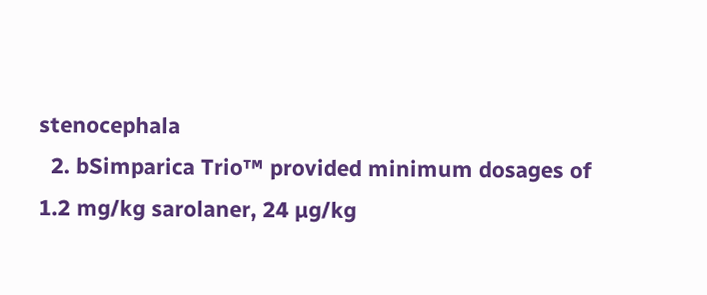stenocephala
  2. bSimparica Trio™ provided minimum dosages of 1.2 mg/kg sarolaner, 24 µg/kg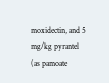moxidectin, and 5 mg/kg pyrantel (as pamoate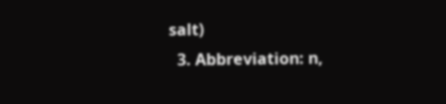salt)
  3. Abbreviation: n,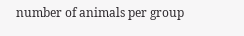number of animals per group